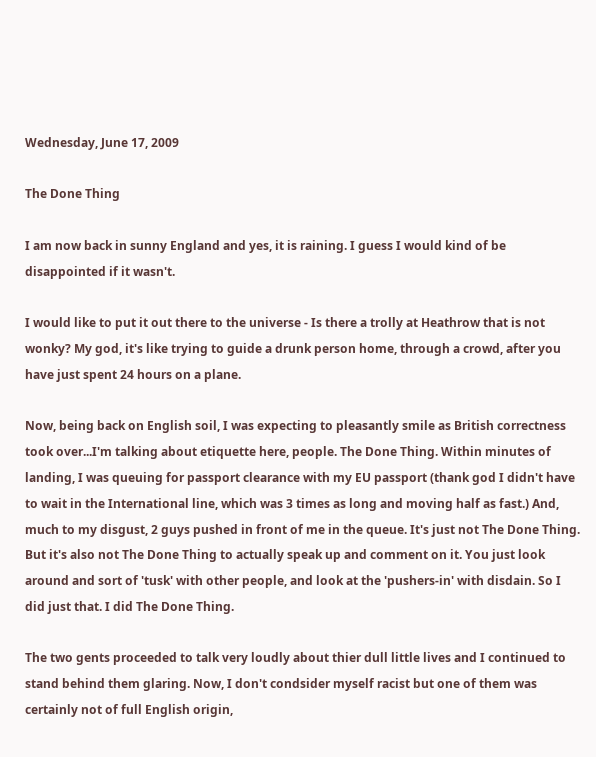Wednesday, June 17, 2009

The Done Thing

I am now back in sunny England and yes, it is raining. I guess I would kind of be disappointed if it wasn't.

I would like to put it out there to the universe - Is there a trolly at Heathrow that is not wonky? My god, it's like trying to guide a drunk person home, through a crowd, after you have just spent 24 hours on a plane.

Now, being back on English soil, I was expecting to pleasantly smile as British correctness took over...I'm talking about etiquette here, people. The Done Thing. Within minutes of landing, I was queuing for passport clearance with my EU passport (thank god I didn't have to wait in the International line, which was 3 times as long and moving half as fast.) And, much to my disgust, 2 guys pushed in front of me in the queue. It's just not The Done Thing. But it's also not The Done Thing to actually speak up and comment on it. You just look around and sort of 'tusk' with other people, and look at the 'pushers-in' with disdain. So I did just that. I did The Done Thing.

The two gents proceeded to talk very loudly about thier dull little lives and I continued to stand behind them glaring. Now, I don't condsider myself racist but one of them was certainly not of full English origin,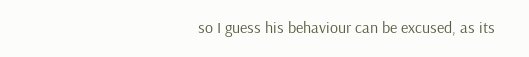so I guess his behaviour can be excused, as its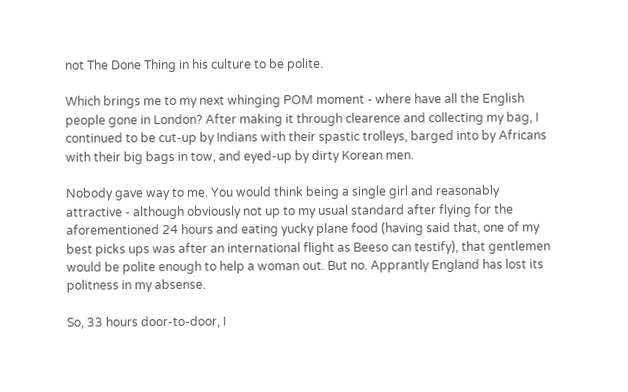not The Done Thing in his culture to be polite.

Which brings me to my next whinging POM moment - where have all the English people gone in London? After making it through clearence and collecting my bag, I continued to be cut-up by Indians with their spastic trolleys, barged into by Africans with their big bags in tow, and eyed-up by dirty Korean men.

Nobody gave way to me. You would think being a single girl and reasonably attractive - although obviously not up to my usual standard after flying for the aforementioned 24 hours and eating yucky plane food (having said that, one of my best picks ups was after an international flight as Beeso can testify), that gentlemen would be polite enough to help a woman out. But no. Apprantly England has lost its politness in my absense.

So, 33 hours door-to-door, I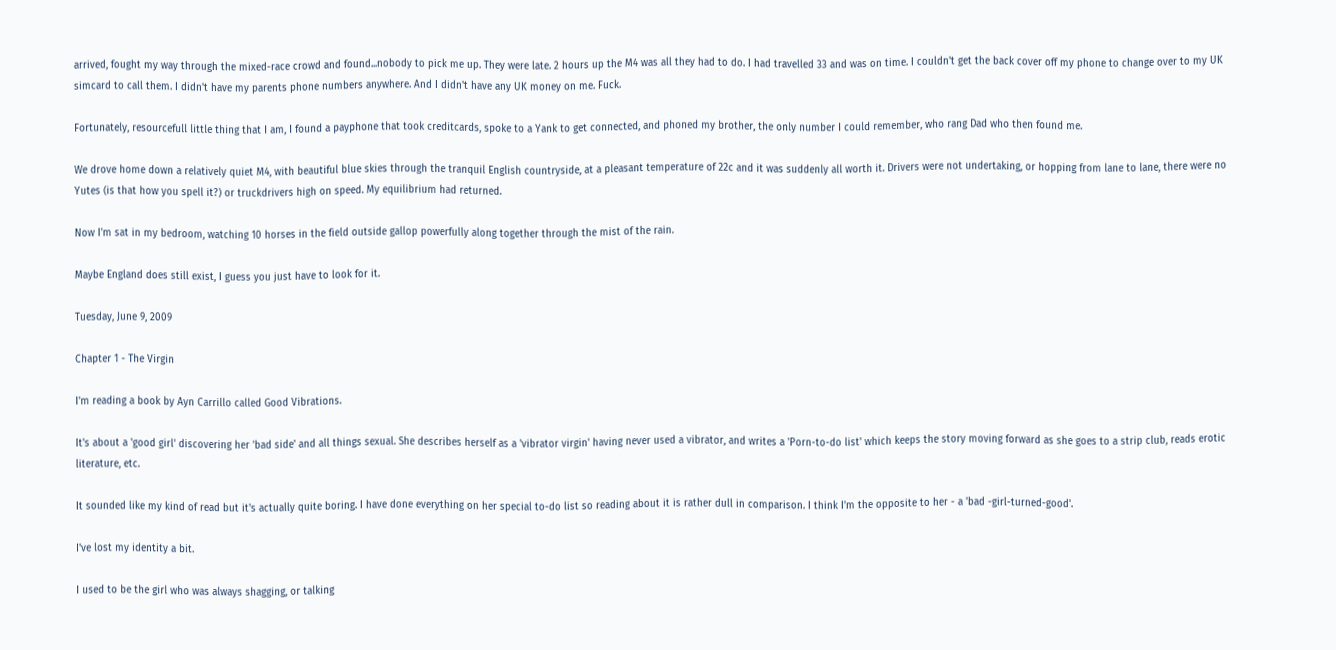arrived, fought my way through the mixed-race crowd and found...nobody to pick me up. They were late. 2 hours up the M4 was all they had to do. I had travelled 33 and was on time. I couldn't get the back cover off my phone to change over to my UK simcard to call them. I didn't have my parents phone numbers anywhere. And I didn't have any UK money on me. Fuck.

Fortunately, resourcefull little thing that I am, I found a payphone that took creditcards, spoke to a Yank to get connected, and phoned my brother, the only number I could remember, who rang Dad who then found me.

We drove home down a relatively quiet M4, with beautiful blue skies through the tranquil English countryside, at a pleasant temperature of 22c and it was suddenly all worth it. Drivers were not undertaking, or hopping from lane to lane, there were no Yutes (is that how you spell it?) or truckdrivers high on speed. My equilibrium had returned.

Now I'm sat in my bedroom, watching 10 horses in the field outside gallop powerfully along together through the mist of the rain.

Maybe England does still exist, I guess you just have to look for it.

Tuesday, June 9, 2009

Chapter 1 - The Virgin

I'm reading a book by Ayn Carrillo called Good Vibrations.

It's about a 'good girl' discovering her 'bad side' and all things sexual. She describes herself as a 'vibrator virgin' having never used a vibrator, and writes a 'Porn-to-do list' which keeps the story moving forward as she goes to a strip club, reads erotic literature, etc.

It sounded like my kind of read but it's actually quite boring. I have done everything on her special to-do list so reading about it is rather dull in comparison. I think I'm the opposite to her - a 'bad -girl-turned-good'.

I've lost my identity a bit.

I used to be the girl who was always shagging, or talking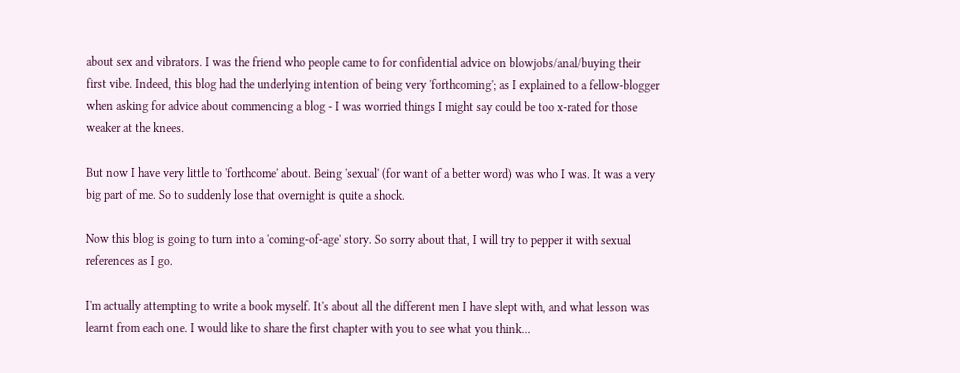about sex and vibrators. I was the friend who people came to for confidential advice on blowjobs/anal/buying their first vibe. Indeed, this blog had the underlying intention of being very 'forthcoming'; as I explained to a fellow-blogger when asking for advice about commencing a blog - I was worried things I might say could be too x-rated for those weaker at the knees.

But now I have very little to 'forthcome' about. Being 'sexual' (for want of a better word) was who I was. It was a very big part of me. So to suddenly lose that overnight is quite a shock.

Now this blog is going to turn into a 'coming-of-age' story. So sorry about that, I will try to pepper it with sexual references as I go.

I'm actually attempting to write a book myself. It's about all the different men I have slept with, and what lesson was learnt from each one. I would like to share the first chapter with you to see what you think...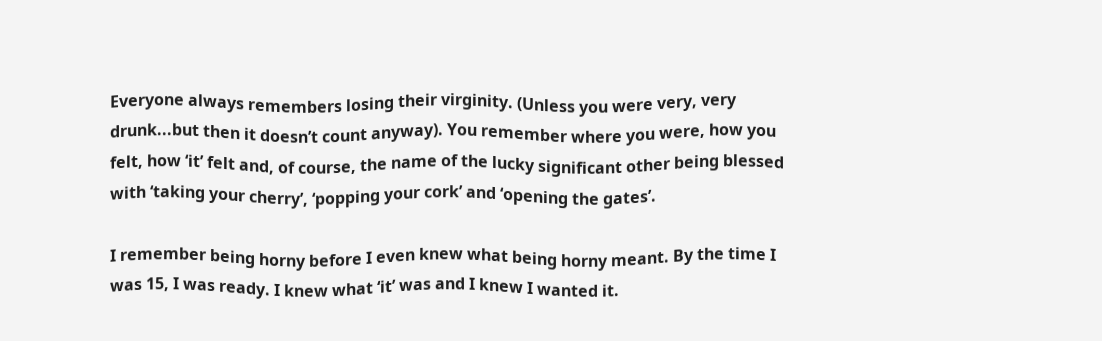Everyone always remembers losing their virginity. (Unless you were very, very drunk...but then it doesn’t count anyway). You remember where you were, how you felt, how ‘it’ felt and, of course, the name of the lucky significant other being blessed with ‘taking your cherry’, ‘popping your cork’ and ‘opening the gates’.

I remember being horny before I even knew what being horny meant. By the time I was 15, I was ready. I knew what ‘it’ was and I knew I wanted it.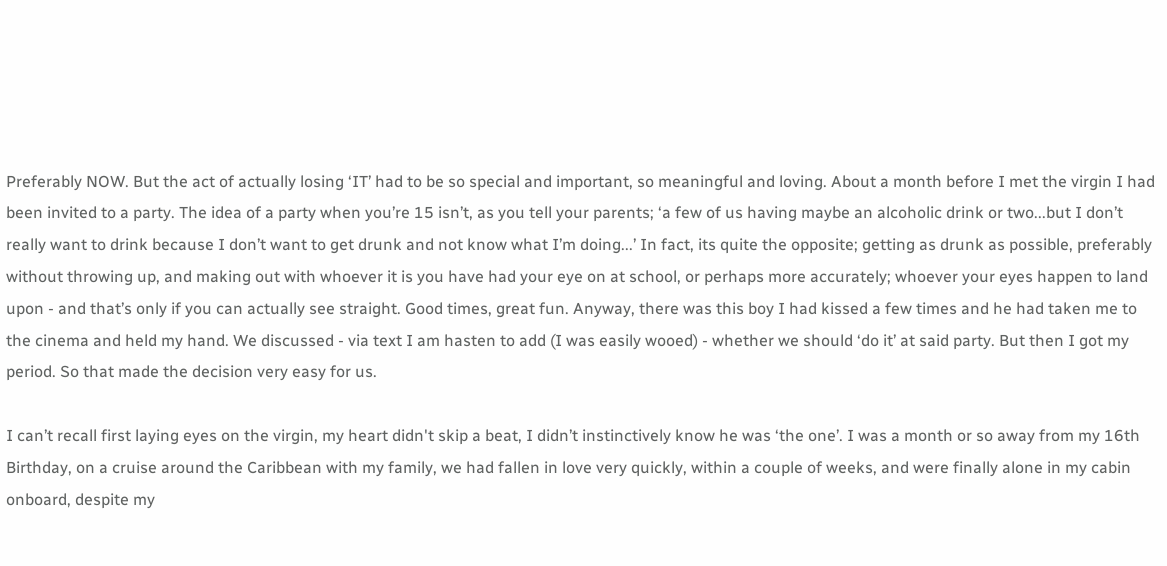Preferably NOW. But the act of actually losing ‘IT’ had to be so special and important, so meaningful and loving. About a month before I met the virgin I had been invited to a party. The idea of a party when you’re 15 isn’t, as you tell your parents; ‘a few of us having maybe an alcoholic drink or two...but I don’t really want to drink because I don’t want to get drunk and not know what I’m doing...’ In fact, its quite the opposite; getting as drunk as possible, preferably without throwing up, and making out with whoever it is you have had your eye on at school, or perhaps more accurately; whoever your eyes happen to land upon - and that’s only if you can actually see straight. Good times, great fun. Anyway, there was this boy I had kissed a few times and he had taken me to the cinema and held my hand. We discussed - via text I am hasten to add (I was easily wooed) - whether we should ‘do it’ at said party. But then I got my period. So that made the decision very easy for us.

I can’t recall first laying eyes on the virgin, my heart didn't skip a beat, I didn’t instinctively know he was ‘the one’. I was a month or so away from my 16th Birthday, on a cruise around the Caribbean with my family, we had fallen in love very quickly, within a couple of weeks, and were finally alone in my cabin onboard, despite my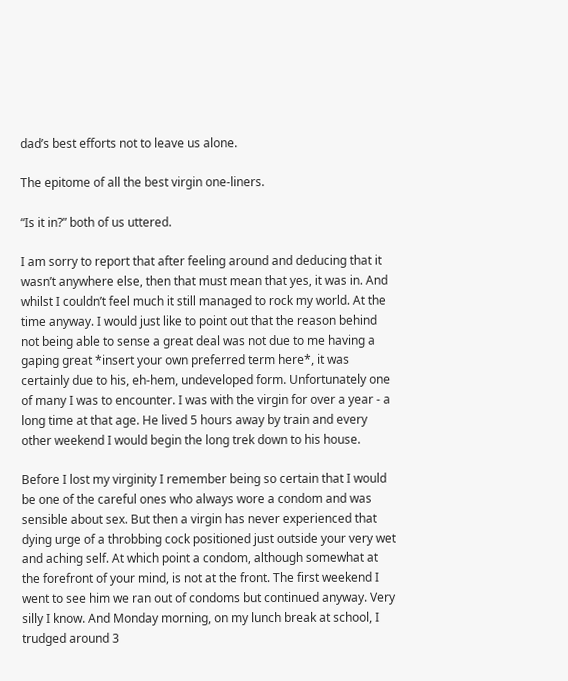dad’s best efforts not to leave us alone.

The epitome of all the best virgin one-liners.

“Is it in?” both of us uttered.

I am sorry to report that after feeling around and deducing that it wasn’t anywhere else, then that must mean that yes, it was in. And whilst I couldn’t feel much it still managed to rock my world. At the time anyway. I would just like to point out that the reason behind not being able to sense a great deal was not due to me having a gaping great *insert your own preferred term here*, it was certainly due to his, eh-hem, undeveloped form. Unfortunately one of many I was to encounter. I was with the virgin for over a year - a long time at that age. He lived 5 hours away by train and every other weekend I would begin the long trek down to his house.

Before I lost my virginity I remember being so certain that I would be one of the careful ones who always wore a condom and was sensible about sex. But then a virgin has never experienced that dying urge of a throbbing cock positioned just outside your very wet and aching self. At which point a condom, although somewhat at the forefront of your mind, is not at the front. The first weekend I went to see him we ran out of condoms but continued anyway. Very silly I know. And Monday morning, on my lunch break at school, I trudged around 3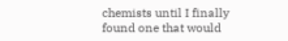chemists until I finally found one that would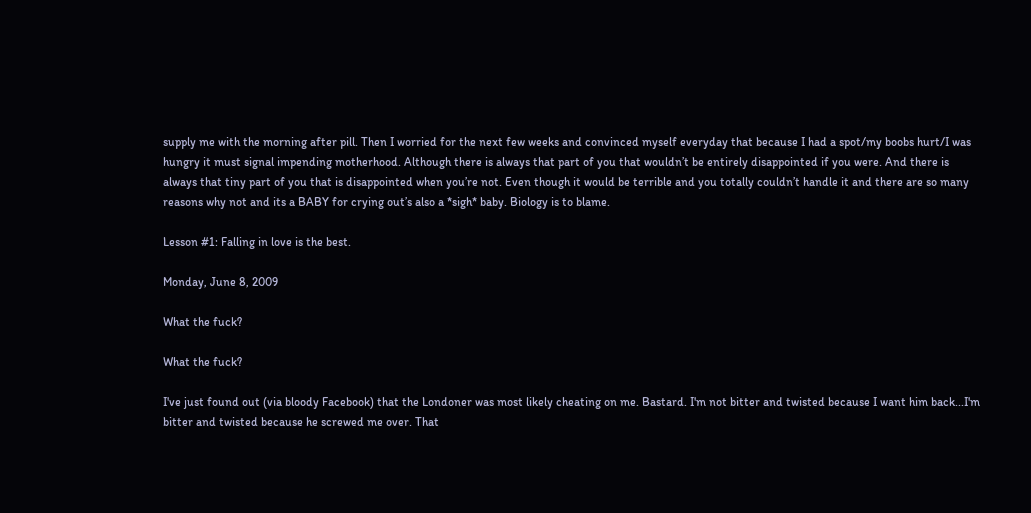supply me with the morning after pill. Then I worried for the next few weeks and convinced myself everyday that because I had a spot/my boobs hurt/I was hungry it must signal impending motherhood. Although there is always that part of you that wouldn’t be entirely disappointed if you were. And there is always that tiny part of you that is disappointed when you’re not. Even though it would be terrible and you totally couldn’t handle it and there are so many reasons why not and its a BABY for crying out’s also a *sigh* baby. Biology is to blame.

Lesson #1: Falling in love is the best.

Monday, June 8, 2009

What the fuck?

What the fuck?

I've just found out (via bloody Facebook) that the Londoner was most likely cheating on me. Bastard. I'm not bitter and twisted because I want him back...I'm bitter and twisted because he screwed me over. That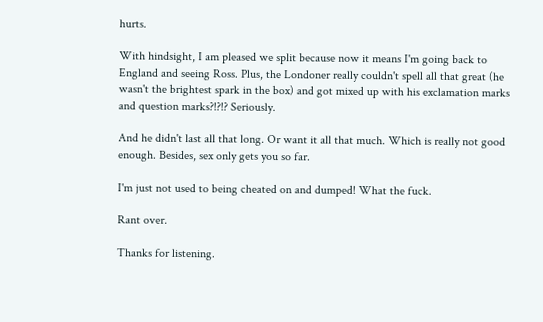hurts.

With hindsight, I am pleased we split because now it means I'm going back to England and seeing Ross. Plus, the Londoner really couldn't spell all that great (he wasn't the brightest spark in the box) and got mixed up with his exclamation marks and question marks?!?!? Seriously.

And he didn't last all that long. Or want it all that much. Which is really not good enough. Besides, sex only gets you so far.

I'm just not used to being cheated on and dumped! What the fuck.

Rant over.

Thanks for listening.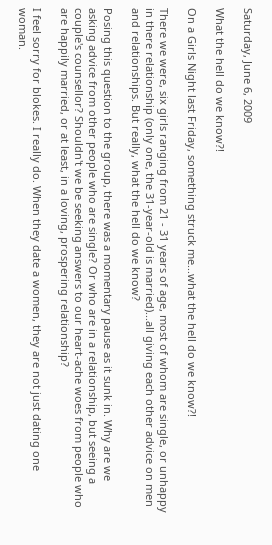Saturday, June 6, 2009

What the hell do we know?!

On a Girls Night last Friday, something struck me...what the hell do we know?!

There we were, six girls ranging from 21 - 31 years of age, most of whom are single, or unhappy in there relationship (only one, the 31-year-old is married)...all giving each other advice on men and relationships. But really, what the hell do we know?

Posing this question to the group, there was a momentary pause as it sunk in. Why are we asking advice from other people who are single? Or who are in a relationship, but seeing a couple's counsellor? Shouldn't we be seeking answers to our heart-ache woes from people who are happily married, or at least, in a loving, prospering relationship?

I feel sorry for blokes. I really do. When they date a women, they are not just dating one woman.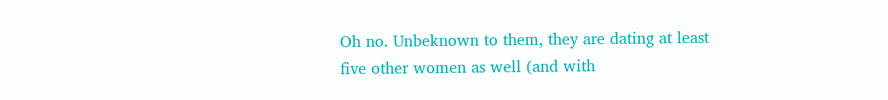Oh no. Unbeknown to them, they are dating at least five other women as well (and with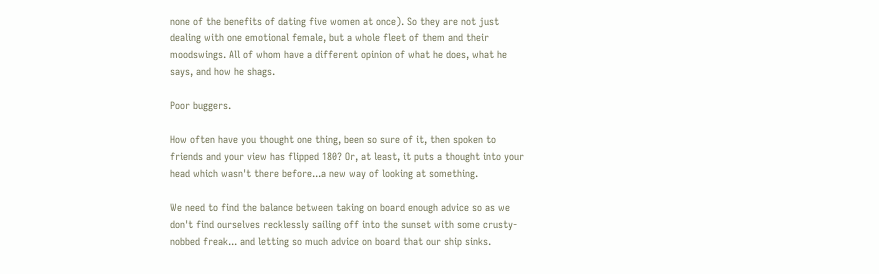none of the benefits of dating five women at once). So they are not just dealing with one emotional female, but a whole fleet of them and their moodswings. All of whom have a different opinion of what he does, what he says, and how he shags.

Poor buggers.

How often have you thought one thing, been so sure of it, then spoken to friends and your view has flipped 180? Or, at least, it puts a thought into your head which wasn't there before...a new way of looking at something.

We need to find the balance between taking on board enough advice so as we don't find ourselves recklessly sailing off into the sunset with some crusty-nobbed freak... and letting so much advice on board that our ship sinks.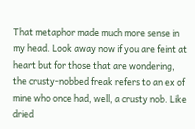That metaphor made much more sense in my head. Look away now if you are feint at heart but for those that are wondering, the crusty-nobbed freak refers to an ex of mine who once had, well, a crusty nob. Like dried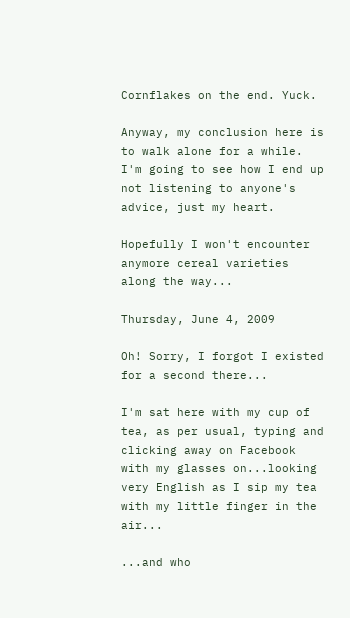Cornflakes on the end. Yuck.

Anyway, my conclusion here is to walk alone for a while. I'm going to see how I end up not listening to anyone's advice, just my heart.

Hopefully I won't encounter anymore cereal varieties along the way...

Thursday, June 4, 2009

Oh! Sorry, I forgot I existed for a second there...

I'm sat here with my cup of tea, as per usual, typing and clicking away on Facebook with my glasses on...looking very English as I sip my tea with my little finger in the air...

...and who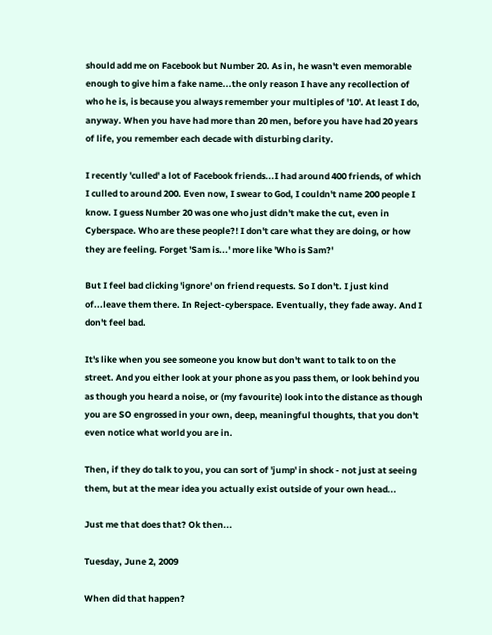should add me on Facebook but Number 20. As in, he wasn't even memorable enough to give him a fake name...the only reason I have any recollection of who he is, is because you always remember your multiples of '10'. At least I do, anyway. When you have had more than 20 men, before you have had 20 years of life, you remember each decade with disturbing clarity.

I recently 'culled' a lot of Facebook friends...I had around 400 friends, of which I culled to around 200. Even now, I swear to God, I couldn't name 200 people I know. I guess Number 20 was one who just didn't make the cut, even in Cyberspace. Who are these people?! I don't care what they are doing, or how they are feeling. Forget 'Sam is...' more like 'Who is Sam?'

But I feel bad clicking 'ignore' on friend requests. So I don't. I just kind of...leave them there. In Reject-cyberspace. Eventually, they fade away. And I don't feel bad.

It's like when you see someone you know but don't want to talk to on the street. And you either look at your phone as you pass them, or look behind you as though you heard a noise, or (my favourite) look into the distance as though you are SO engrossed in your own, deep, meaningful thoughts, that you don't even notice what world you are in.

Then, if they do talk to you, you can sort of 'jump' in shock - not just at seeing them, but at the mear idea you actually exist outside of your own head...

Just me that does that? Ok then...

Tuesday, June 2, 2009

When did that happen?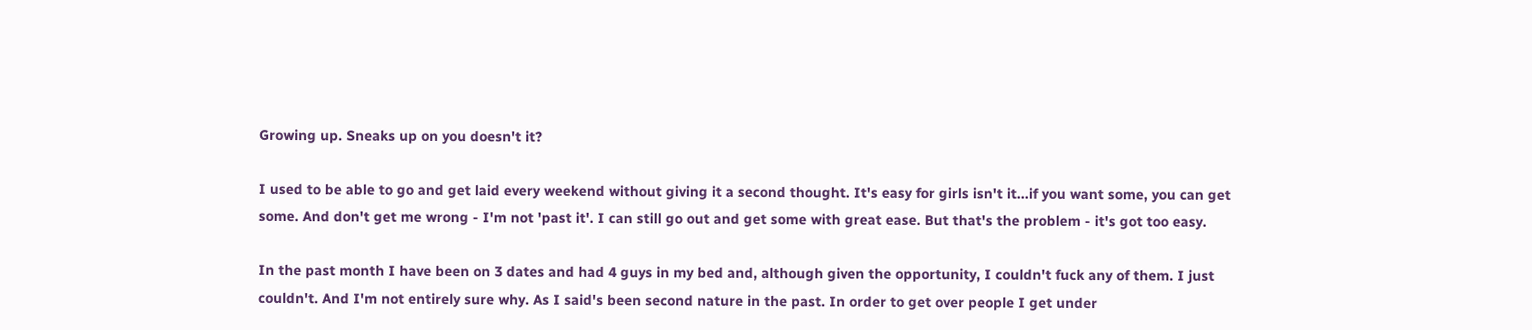Growing up. Sneaks up on you doesn't it?

I used to be able to go and get laid every weekend without giving it a second thought. It's easy for girls isn't it...if you want some, you can get some. And don't get me wrong - I'm not 'past it'. I can still go out and get some with great ease. But that's the problem - it's got too easy.

In the past month I have been on 3 dates and had 4 guys in my bed and, although given the opportunity, I couldn't fuck any of them. I just couldn't. And I'm not entirely sure why. As I said's been second nature in the past. In order to get over people I get under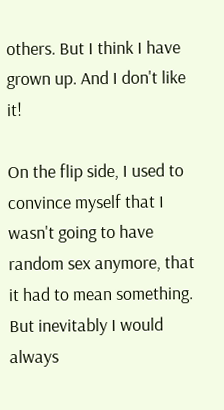others. But I think I have grown up. And I don't like it!

On the flip side, I used to convince myself that I wasn't going to have random sex anymore, that it had to mean something. But inevitably I would always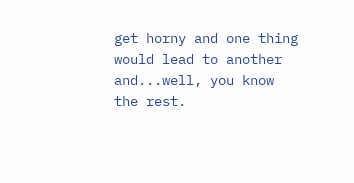get horny and one thing would lead to another and...well, you know the rest.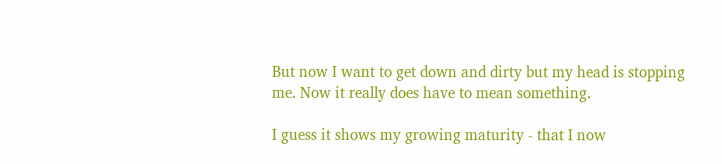But now I want to get down and dirty but my head is stopping me. Now it really does have to mean something.

I guess it shows my growing maturity - that I now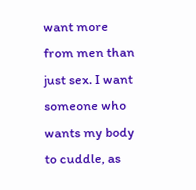want more from men than just sex. I want someone who wants my body to cuddle, as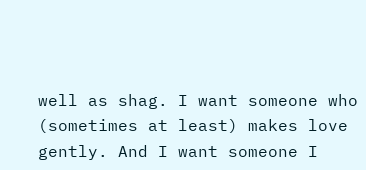well as shag. I want someone who (sometimes at least) makes love gently. And I want someone I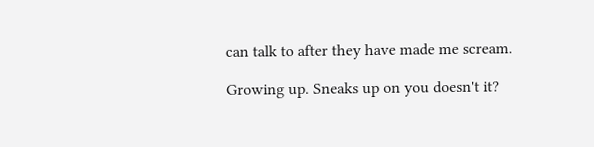can talk to after they have made me scream.

Growing up. Sneaks up on you doesn't it?